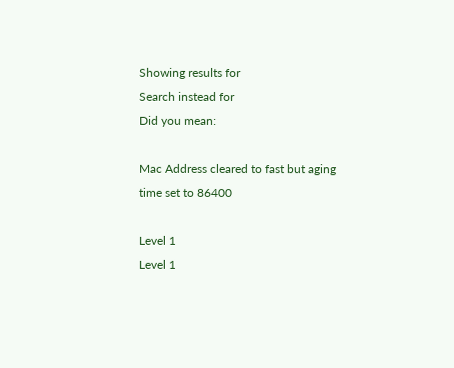Showing results for
Search instead for
Did you mean:

Mac Address cleared to fast but aging time set to 86400

Level 1
Level 1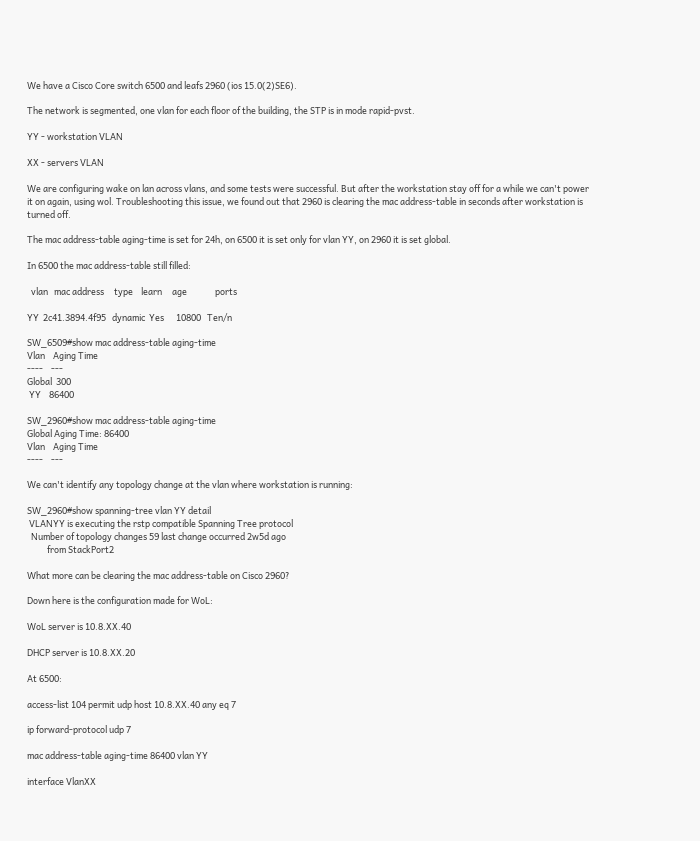We have a Cisco Core switch 6500 and leafs 2960 (ios 15.0(2)SE6).

The network is segmented, one vlan for each floor of the building, the STP is in mode rapid-pvst.

YY - workstation VLAN

XX - servers VLAN

We are configuring wake on lan across vlans, and some tests were successful. But after the workstation stay off for a while we can't power it on again, using wol. Troubleshooting this issue, we found out that 2960 is clearing the mac address-table in seconds after workstation is turned off.

The mac address-table aging-time is set for 24h, on 6500 it is set only for vlan YY, on 2960 it is set global.

In 6500 the mac address-table still filled:

  vlan   mac address     type    learn     age              ports

YY  2c41.3894.4f95   dynamic  Yes      10800   Ten/n

SW_6509#show mac address-table aging-time
Vlan    Aging Time
----    ---
Global  300
 YY    86400

SW_2960#show mac address-table aging-time
Global Aging Time: 86400
Vlan    Aging Time
----    ---

We can't identify any topology change at the vlan where workstation is running:

SW_2960#show spanning-tree vlan YY detail
 VLANYY is executing the rstp compatible Spanning Tree protocol
  Number of topology changes 59 last change occurred 2w5d ago
          from StackPort2

What more can be clearing the mac address-table on Cisco 2960?

Down here is the configuration made for WoL:

WoL server is 10.8.XX.40

DHCP server is 10.8.XX.20

At 6500:

access-list 104 permit udp host 10.8.XX.40 any eq 7

ip forward-protocol udp 7

mac address-table aging-time 86400 vlan YY

interface VlanXX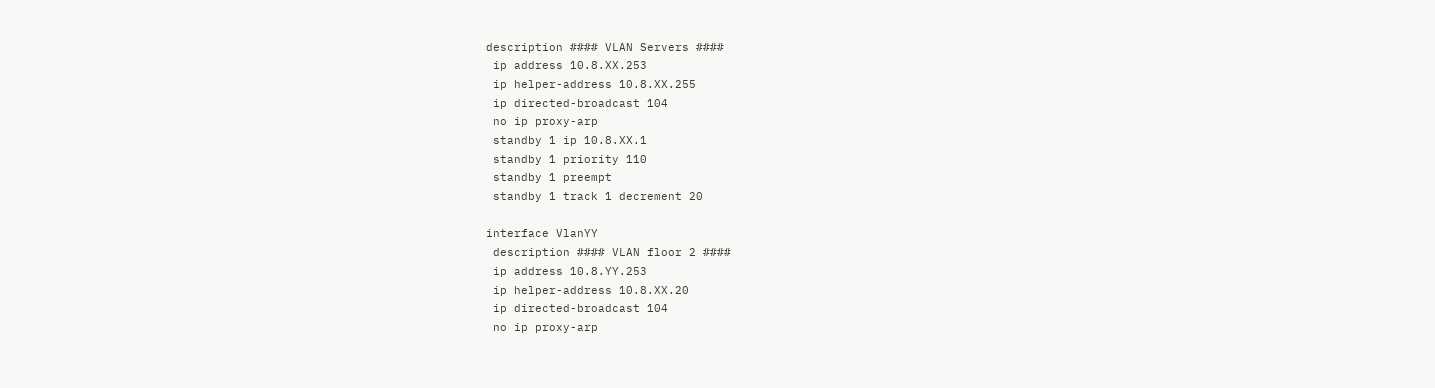description #### VLAN Servers ####
 ip address 10.8.XX.253
 ip helper-address 10.8.XX.255
 ip directed-broadcast 104
 no ip proxy-arp
 standby 1 ip 10.8.XX.1
 standby 1 priority 110
 standby 1 preempt
 standby 1 track 1 decrement 20

interface VlanYY
 description #### VLAN floor 2 ####
 ip address 10.8.YY.253
 ip helper-address 10.8.XX.20
 ip directed-broadcast 104
 no ip proxy-arp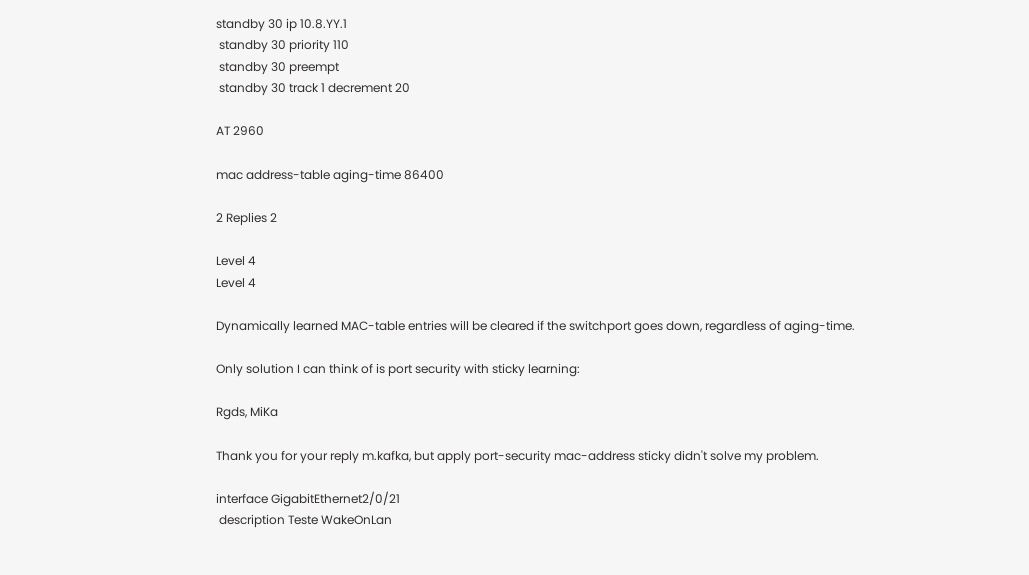standby 30 ip 10.8.YY.1
 standby 30 priority 110
 standby 30 preempt
 standby 30 track 1 decrement 20

AT 2960

mac address-table aging-time 86400

2 Replies 2

Level 4
Level 4

Dynamically learned MAC-table entries will be cleared if the switchport goes down, regardless of aging-time.

Only solution I can think of is port security with sticky learning:

Rgds, MiKa

Thank you for your reply m.kafka, but apply port-security mac-address sticky didn't solve my problem.

interface GigabitEthernet2/0/21
 description Teste WakeOnLan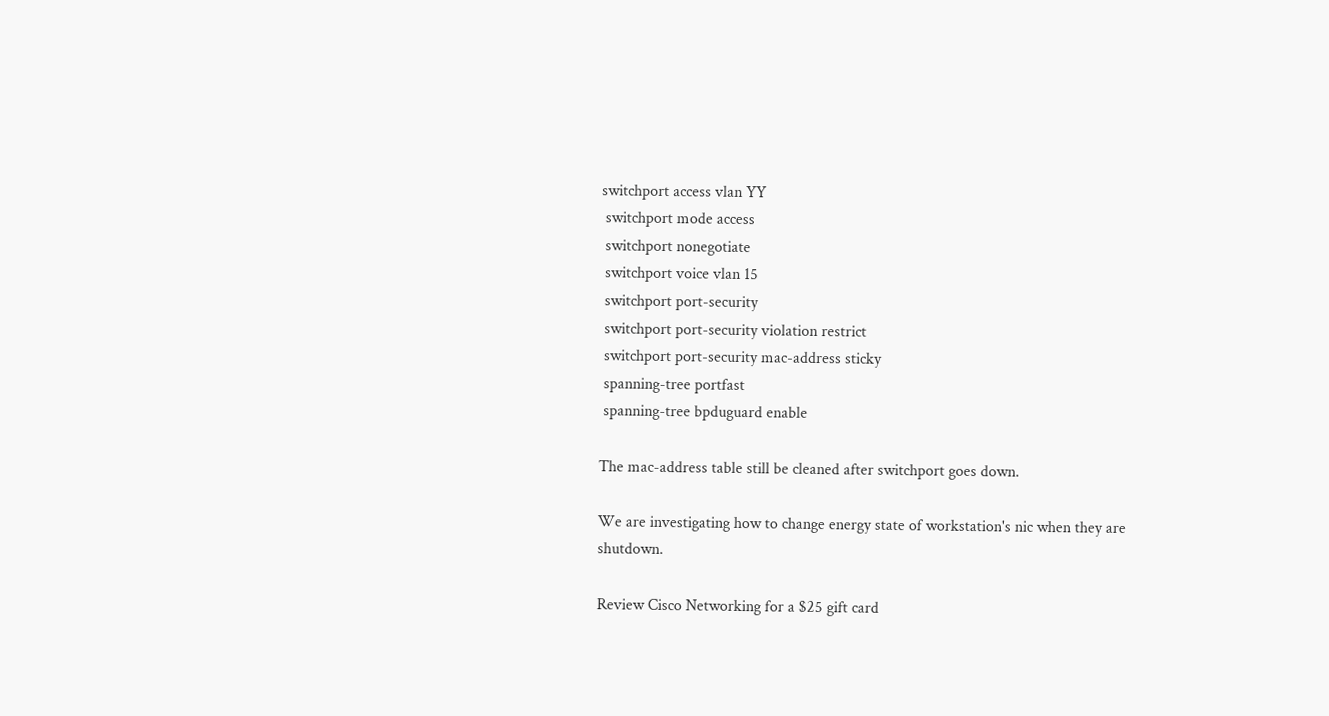switchport access vlan YY
 switchport mode access
 switchport nonegotiate
 switchport voice vlan 15
 switchport port-security
 switchport port-security violation restrict
 switchport port-security mac-address sticky
 spanning-tree portfast
 spanning-tree bpduguard enable

The mac-address table still be cleaned after switchport goes down.

We are investigating how to change energy state of workstation's nic when they are shutdown.

Review Cisco Networking for a $25 gift card